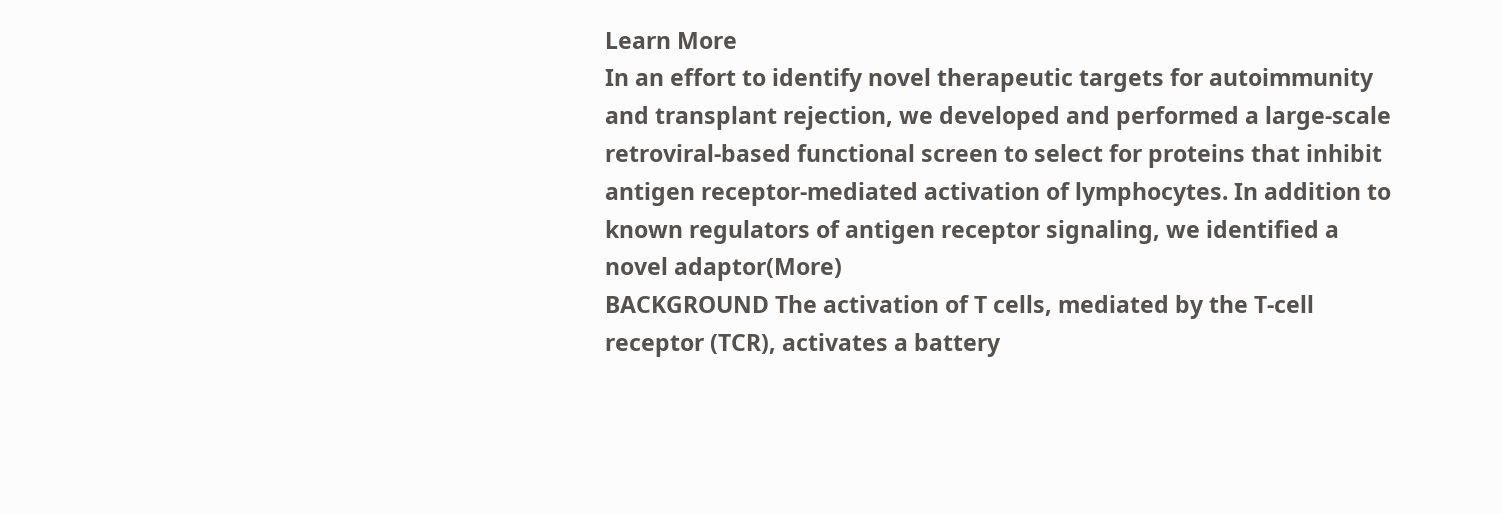Learn More
In an effort to identify novel therapeutic targets for autoimmunity and transplant rejection, we developed and performed a large-scale retroviral-based functional screen to select for proteins that inhibit antigen receptor-mediated activation of lymphocytes. In addition to known regulators of antigen receptor signaling, we identified a novel adaptor(More)
BACKGROUND The activation of T cells, mediated by the T-cell receptor (TCR), activates a battery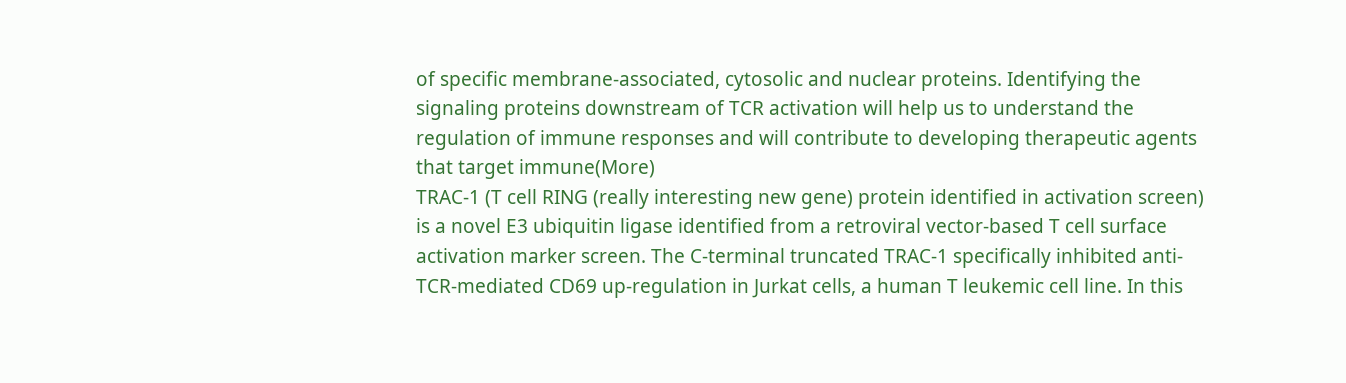of specific membrane-associated, cytosolic and nuclear proteins. Identifying the signaling proteins downstream of TCR activation will help us to understand the regulation of immune responses and will contribute to developing therapeutic agents that target immune(More)
TRAC-1 (T cell RING (really interesting new gene) protein identified in activation screen) is a novel E3 ubiquitin ligase identified from a retroviral vector-based T cell surface activation marker screen. The C-terminal truncated TRAC-1 specifically inhibited anti-TCR-mediated CD69 up-regulation in Jurkat cells, a human T leukemic cell line. In this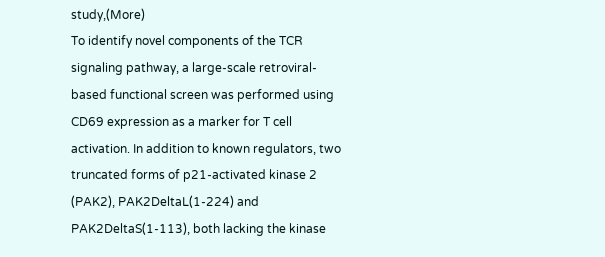study,(More)
To identify novel components of the TCR signaling pathway, a large-scale retroviral-based functional screen was performed using CD69 expression as a marker for T cell activation. In addition to known regulators, two truncated forms of p21-activated kinase 2 (PAK2), PAK2DeltaL(1-224) and PAK2DeltaS(1-113), both lacking the kinase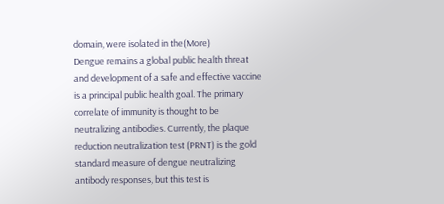domain, were isolated in the(More)
Dengue remains a global public health threat and development of a safe and effective vaccine is a principal public health goal. The primary correlate of immunity is thought to be neutralizing antibodies. Currently, the plaque reduction neutralization test (PRNT) is the gold standard measure of dengue neutralizing antibody responses, but this test is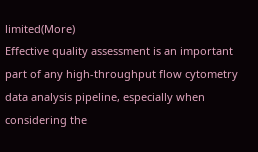limited(More)
Effective quality assessment is an important part of any high-throughput flow cytometry data analysis pipeline, especially when considering the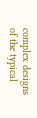complex designs of the typical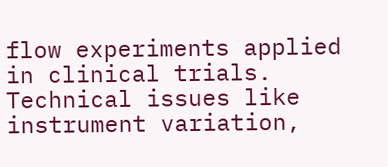flow experiments applied in clinical trials. Technical issues like instrument variation,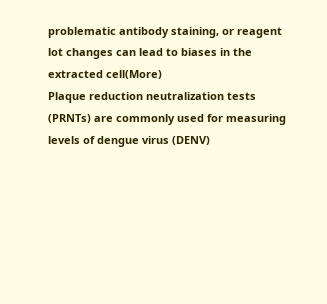problematic antibody staining, or reagent lot changes can lead to biases in the extracted cell(More)
Plaque reduction neutralization tests (PRNTs) are commonly used for measuring levels of dengue virus (DENV)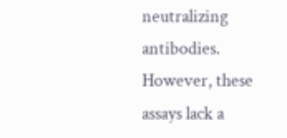neutralizing antibodies. However, these assays lack a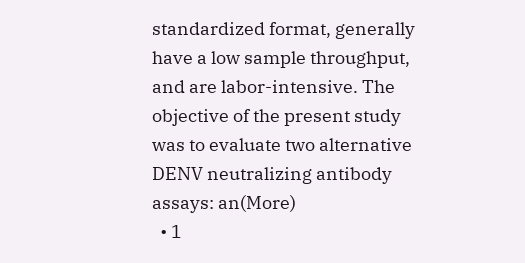standardized format, generally have a low sample throughput, and are labor-intensive. The objective of the present study was to evaluate two alternative DENV neutralizing antibody assays: an(More)
  • 1